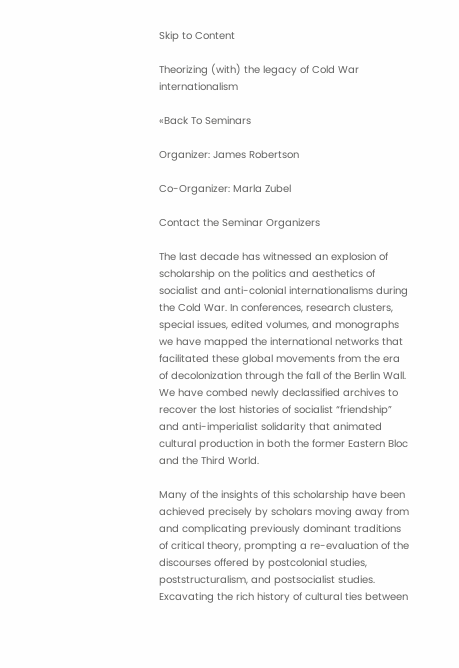Skip to Content

Theorizing (with) the legacy of Cold War internationalism

«Back To Seminars

Organizer: James Robertson

Co-Organizer: Marla Zubel

Contact the Seminar Organizers

The last decade has witnessed an explosion of scholarship on the politics and aesthetics of socialist and anti-colonial internationalisms during the Cold War. In conferences, research clusters, special issues, edited volumes, and monographs we have mapped the international networks that facilitated these global movements from the era of decolonization through the fall of the Berlin Wall. We have combed newly declassified archives to recover the lost histories of socialist “friendship” and anti-imperialist solidarity that animated cultural production in both the former Eastern Bloc and the Third World.

Many of the insights of this scholarship have been achieved precisely by scholars moving away from and complicating previously dominant traditions of critical theory, prompting a re-evaluation of the discourses offered by postcolonial studies, poststructuralism, and postsocialist studies. Excavating the rich history of cultural ties between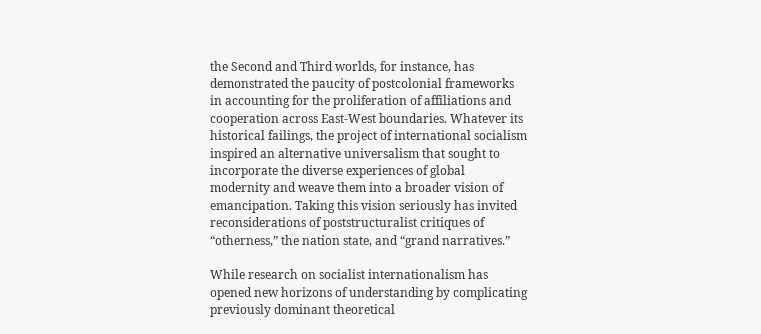the Second and Third worlds, for instance, has demonstrated the paucity of postcolonial frameworks in accounting for the proliferation of affiliations and cooperation across East-West boundaries. Whatever its historical failings, the project of international socialism inspired an alternative universalism that sought to incorporate the diverse experiences of global modernity and weave them into a broader vision of emancipation. Taking this vision seriously has invited reconsiderations of poststructuralist critiques of “otherness,” the nation state, and “grand narratives.”

While research on socialist internationalism has opened new horizons of understanding by complicating previously dominant theoretical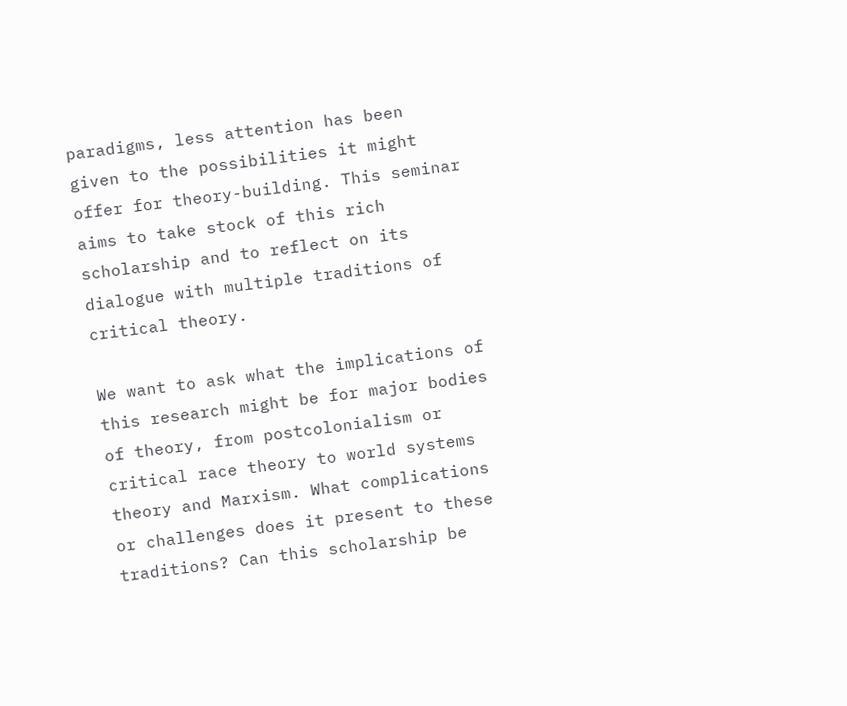paradigms, less attention has been given to the possibilities it might offer for theory-building. This seminar aims to take stock of this rich scholarship and to reflect on its dialogue with multiple traditions of critical theory.

We want to ask what the implications of this research might be for major bodies of theory, from postcolonialism or critical race theory to world systems theory and Marxism. What complications or challenges does it present to these traditions? Can this scholarship be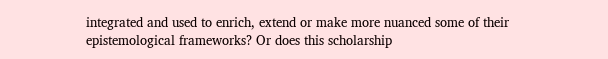integrated and used to enrich, extend or make more nuanced some of their epistemological frameworks? Or does this scholarship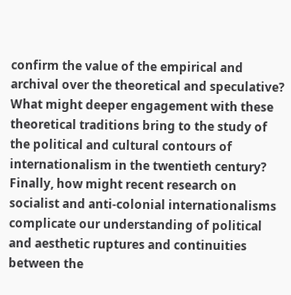confirm the value of the empirical and archival over the theoretical and speculative? What might deeper engagement with these theoretical traditions bring to the study of the political and cultural contours of internationalism in the twentieth century? Finally, how might recent research on socialist and anti-colonial internationalisms complicate our understanding of political and aesthetic ruptures and continuities between the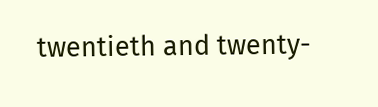twentieth and twenty-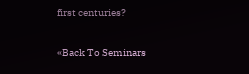first centuries?

«Back To Seminars